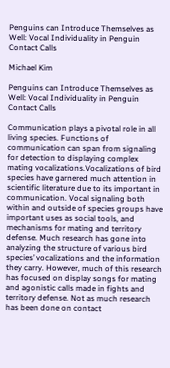Penguins can Introduce Themselves as Well: Vocal Individuality in Penguin Contact Calls

Michael Kim

Penguins can Introduce Themselves as Well: Vocal Individuality in Penguin Contact Calls

Communication plays a pivotal role in all living species. Functions of communication can span from signaling for detection to displaying complex mating vocalizations.Vocalizations of bird species have garnered much attention in scientific literature due to its important in communication. Vocal signaling both within and outside of species groups have important uses as social tools, and mechanisms for mating and territory defense. Much research has gone into analyzing the structure of various bird species’ vocalizations and the information they carry. However, much of this research has focused on display songs for mating and agonistic calls made in fights and territory defense. Not as much research has been done on contact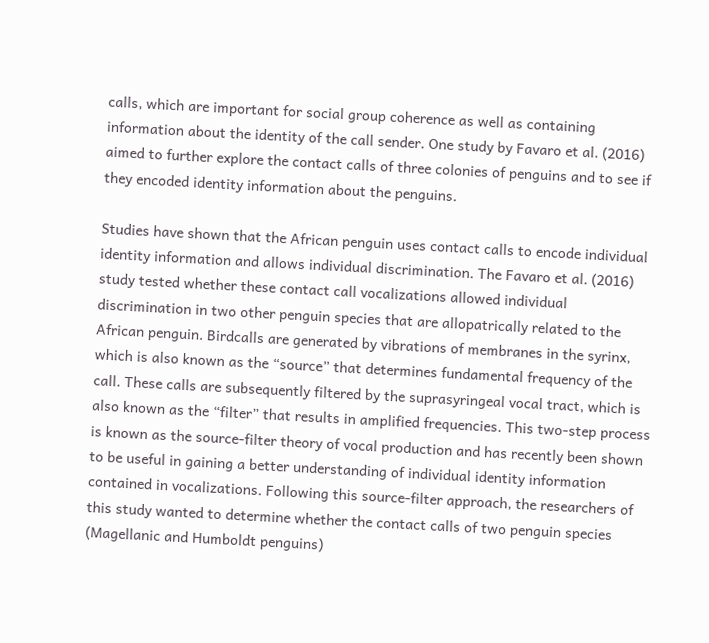calls, which are important for social group coherence as well as containing information about the identity of the call sender. One study by Favaro et al. (2016) aimed to further explore the contact calls of three colonies of penguins and to see if they encoded identity information about the penguins.

Studies have shown that the African penguin uses contact calls to encode individual identity information and allows individual discrimination. The Favaro et al. (2016) study tested whether these contact call vocalizations allowed individual discrimination in two other penguin species that are allopatrically related to the African penguin. Birdcalls are generated by vibrations of membranes in the syrinx, which is also known as the “source” that determines fundamental frequency of the call. These calls are subsequently filtered by the suprasyringeal vocal tract, which is also known as the “filter” that results in amplified frequencies. This two-step process is known as the source-filter theory of vocal production and has recently been shown to be useful in gaining a better understanding of individual identity information contained in vocalizations. Following this source-filter approach, the researchers of this study wanted to determine whether the contact calls of two penguin species (Magellanic and Humboldt penguins)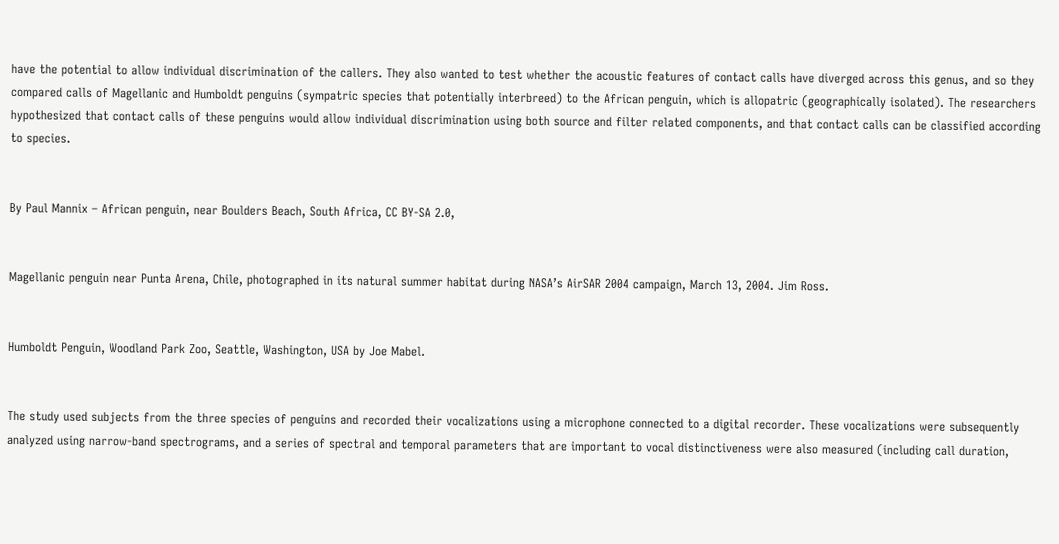have the potential to allow individual discrimination of the callers. They also wanted to test whether the acoustic features of contact calls have diverged across this genus, and so they compared calls of Magellanic and Humboldt penguins (sympatric species that potentially interbreed) to the African penguin, which is allopatric (geographically isolated). The researchers hypothesized that contact calls of these penguins would allow individual discrimination using both source and filter related components, and that contact calls can be classified according to species.


By Paul Mannix – African penguin, near Boulders Beach, South Africa, CC BY-SA 2.0,


Magellanic penguin near Punta Arena, Chile, photographed in its natural summer habitat during NASA’s AirSAR 2004 campaign, March 13, 2004. Jim Ross.


Humboldt Penguin, Woodland Park Zoo, Seattle, Washington, USA by Joe Mabel.


The study used subjects from the three species of penguins and recorded their vocalizations using a microphone connected to a digital recorder. These vocalizations were subsequently analyzed using narrow-band spectrograms, and a series of spectral and temporal parameters that are important to vocal distinctiveness were also measured (including call duration,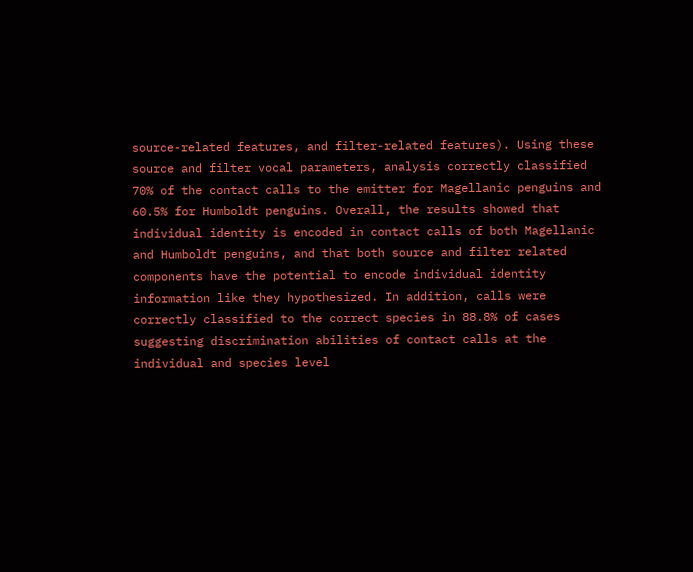source-related features, and filter-related features). Using these source and filter vocal parameters, analysis correctly classified 70% of the contact calls to the emitter for Magellanic penguins and 60.5% for Humboldt penguins. Overall, the results showed that individual identity is encoded in contact calls of both Magellanic and Humboldt penguins, and that both source and filter related components have the potential to encode individual identity information like they hypothesized. In addition, calls were correctly classified to the correct species in 88.8% of cases suggesting discrimination abilities of contact calls at the individual and species level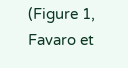(Figure 1, Favaro et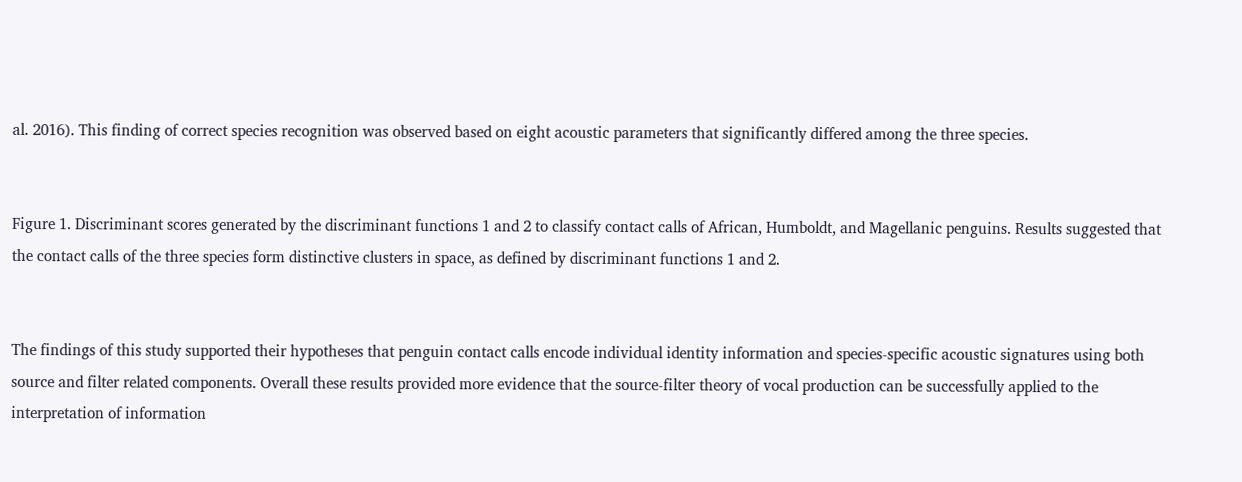al. 2016). This finding of correct species recognition was observed based on eight acoustic parameters that significantly differed among the three species.


Figure 1. Discriminant scores generated by the discriminant functions 1 and 2 to classify contact calls of African, Humboldt, and Magellanic penguins. Results suggested that the contact calls of the three species form distinctive clusters in space, as defined by discriminant functions 1 and 2.


The findings of this study supported their hypotheses that penguin contact calls encode individual identity information and species-specific acoustic signatures using both source and filter related components. Overall these results provided more evidence that the source-filter theory of vocal production can be successfully applied to the interpretation of information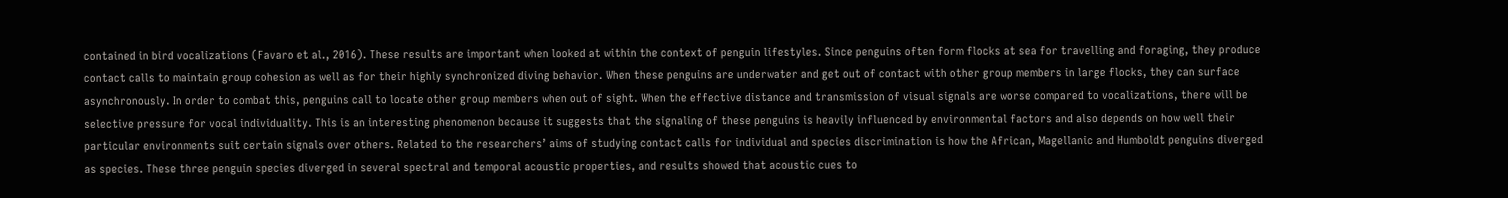contained in bird vocalizations (Favaro et al., 2016). These results are important when looked at within the context of penguin lifestyles. Since penguins often form flocks at sea for travelling and foraging, they produce contact calls to maintain group cohesion as well as for their highly synchronized diving behavior. When these penguins are underwater and get out of contact with other group members in large flocks, they can surface asynchronously. In order to combat this, penguins call to locate other group members when out of sight. When the effective distance and transmission of visual signals are worse compared to vocalizations, there will be selective pressure for vocal individuality. This is an interesting phenomenon because it suggests that the signaling of these penguins is heavily influenced by environmental factors and also depends on how well their particular environments suit certain signals over others. Related to the researchers’ aims of studying contact calls for individual and species discrimination is how the African, Magellanic and Humboldt penguins diverged as species. These three penguin species diverged in several spectral and temporal acoustic properties, and results showed that acoustic cues to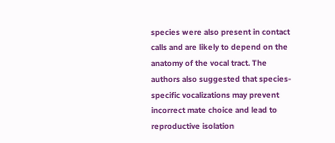species were also present in contact calls and are likely to depend on the anatomy of the vocal tract. The authors also suggested that species-specific vocalizations may prevent incorrect mate choice and lead to reproductive isolation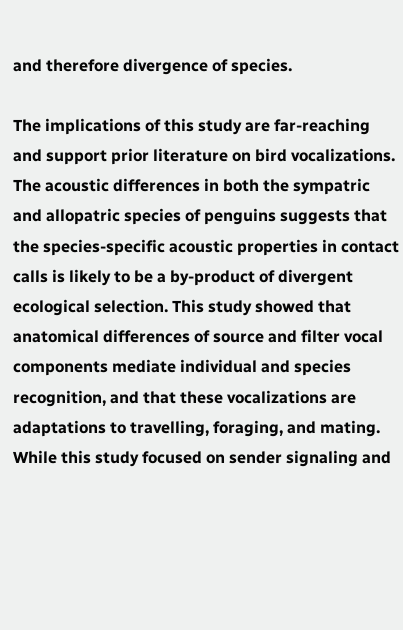and therefore divergence of species.

The implications of this study are far-reaching and support prior literature on bird vocalizations. The acoustic differences in both the sympatric and allopatric species of penguins suggests that the species-specific acoustic properties in contact calls is likely to be a by-product of divergent ecological selection. This study showed that anatomical differences of source and filter vocal components mediate individual and species recognition, and that these vocalizations are adaptations to travelling, foraging, and mating. While this study focused on sender signaling and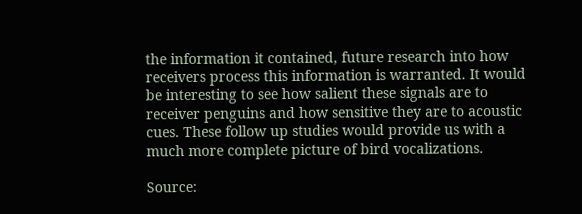the information it contained, future research into how receivers process this information is warranted. It would be interesting to see how salient these signals are to receiver penguins and how sensitive they are to acoustic cues. These follow up studies would provide us with a much more complete picture of bird vocalizations.

Source: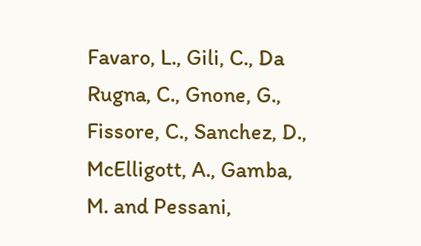Favaro, L., Gili, C., Da Rugna, C., Gnone, G., Fissore, C., Sanchez, D., McElligott, A., Gamba, M. and Pessani,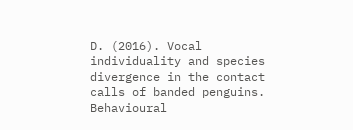D. (2016). Vocal individuality and species divergence in the contact calls of banded penguins. Behavioural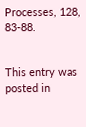Processes, 128, 83-88.


This entry was posted in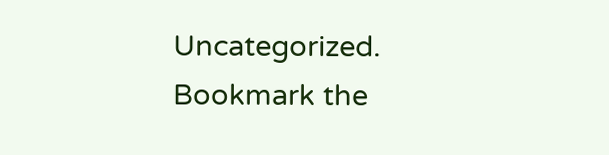Uncategorized. Bookmark the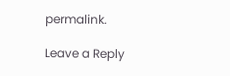permalink.

Leave a Reply